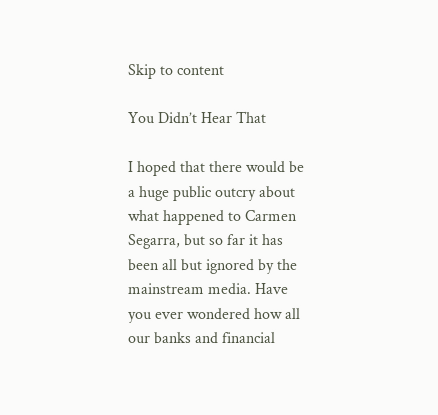Skip to content

You Didn’t Hear That

I hoped that there would be a huge public outcry about what happened to Carmen Segarra, but so far it has been all but ignored by the mainstream media. Have you ever wondered how all our banks and financial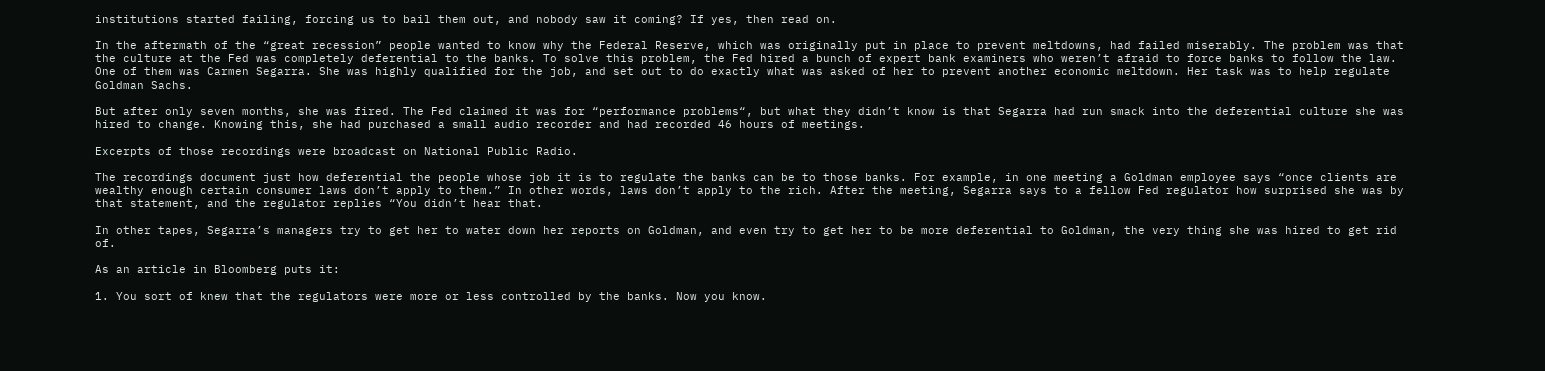institutions started failing, forcing us to bail them out, and nobody saw it coming? If yes, then read on.

In the aftermath of the “great recession” people wanted to know why the Federal Reserve, which was originally put in place to prevent meltdowns, had failed miserably. The problem was that the culture at the Fed was completely deferential to the banks. To solve this problem, the Fed hired a bunch of expert bank examiners who weren’t afraid to force banks to follow the law. One of them was Carmen Segarra. She was highly qualified for the job, and set out to do exactly what was asked of her to prevent another economic meltdown. Her task was to help regulate Goldman Sachs.

But after only seven months, she was fired. The Fed claimed it was for “performance problems“, but what they didn’t know is that Segarra had run smack into the deferential culture she was hired to change. Knowing this, she had purchased a small audio recorder and had recorded 46 hours of meetings.

Excerpts of those recordings were broadcast on National Public Radio.

The recordings document just how deferential the people whose job it is to regulate the banks can be to those banks. For example, in one meeting a Goldman employee says “once clients are wealthy enough certain consumer laws don’t apply to them.” In other words, laws don’t apply to the rich. After the meeting, Segarra says to a fellow Fed regulator how surprised she was by that statement, and the regulator replies “You didn’t hear that.

In other tapes, Segarra’s managers try to get her to water down her reports on Goldman, and even try to get her to be more deferential to Goldman, the very thing she was hired to get rid of.

As an article in Bloomberg puts it:

1. You sort of knew that the regulators were more or less controlled by the banks. Now you know.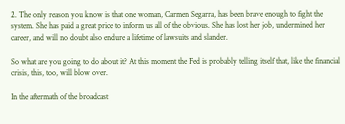2. The only reason you know is that one woman, Carmen Segarra, has been brave enough to fight the system. She has paid a great price to inform us all of the obvious. She has lost her job, undermined her career, and will no doubt also endure a lifetime of lawsuits and slander.

So what are you going to do about it? At this moment the Fed is probably telling itself that, like the financial crisis, this, too, will blow over.

In the aftermath of the broadcast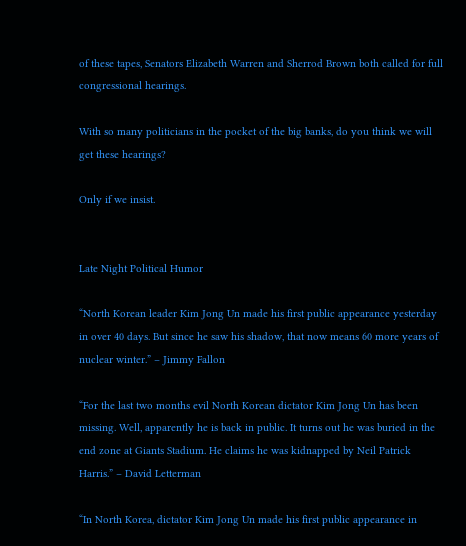of these tapes, Senators Elizabeth Warren and Sherrod Brown both called for full congressional hearings.

With so many politicians in the pocket of the big banks, do you think we will get these hearings?

Only if we insist.


Late Night Political Humor

“North Korean leader Kim Jong Un made his first public appearance yesterday in over 40 days. But since he saw his shadow, that now means 60 more years of nuclear winter.” – Jimmy Fallon

“For the last two months evil North Korean dictator Kim Jong Un has been missing. Well, apparently he is back in public. It turns out he was buried in the end zone at Giants Stadium. He claims he was kidnapped by Neil Patrick Harris.” – David Letterman

“In North Korea, dictator Kim Jong Un made his first public appearance in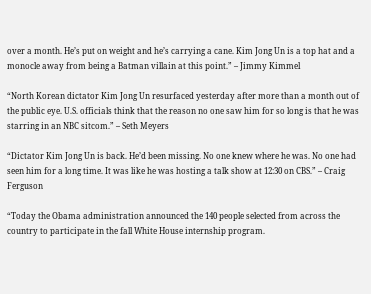over a month. He’s put on weight and he’s carrying a cane. Kim Jong Un is a top hat and a monocle away from being a Batman villain at this point.” – Jimmy Kimmel

“North Korean dictator Kim Jong Un resurfaced yesterday after more than a month out of the public eye. U.S. officials think that the reason no one saw him for so long is that he was starring in an NBC sitcom.” – Seth Meyers

“Dictator Kim Jong Un is back. He’d been missing. No one knew where he was. No one had seen him for a long time. It was like he was hosting a talk show at 12:30 on CBS.” – Craig Ferguson

“Today the Obama administration announced the 140 people selected from across the country to participate in the fall White House internship program.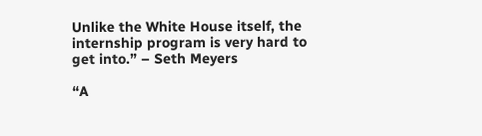Unlike the White House itself, the internship program is very hard to get into.” – Seth Meyers

“A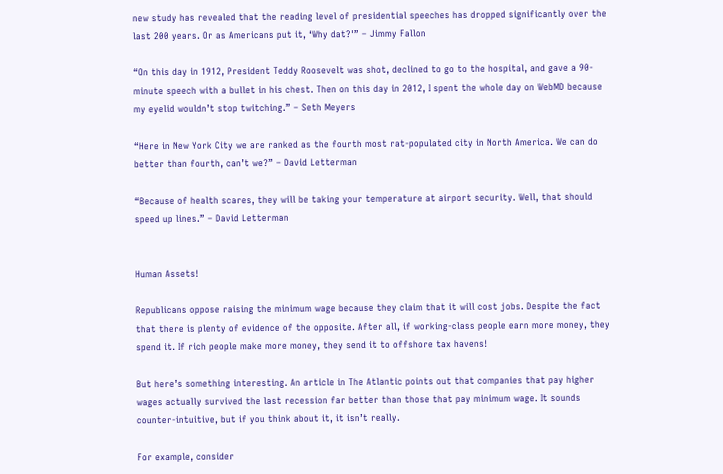new study has revealed that the reading level of presidential speeches has dropped significantly over the last 200 years. Or as Americans put it, ‘Why dat?'” – Jimmy Fallon

“On this day in 1912, President Teddy Roosevelt was shot, declined to go to the hospital, and gave a 90-minute speech with a bullet in his chest. Then on this day in 2012, I spent the whole day on WebMD because my eyelid wouldn’t stop twitching.” – Seth Meyers

“Here in New York City we are ranked as the fourth most rat-populated city in North America. We can do better than fourth, can’t we?” – David Letterman

“Because of health scares, they will be taking your temperature at airport security. Well, that should speed up lines.” – David Letterman


Human Assets!

Republicans oppose raising the minimum wage because they claim that it will cost jobs. Despite the fact that there is plenty of evidence of the opposite. After all, if working-class people earn more money, they spend it. If rich people make more money, they send it to offshore tax havens!

But here’s something interesting. An article in The Atlantic points out that companies that pay higher wages actually survived the last recession far better than those that pay minimum wage. It sounds counter-intuitive, but if you think about it, it isn’t really.

For example, consider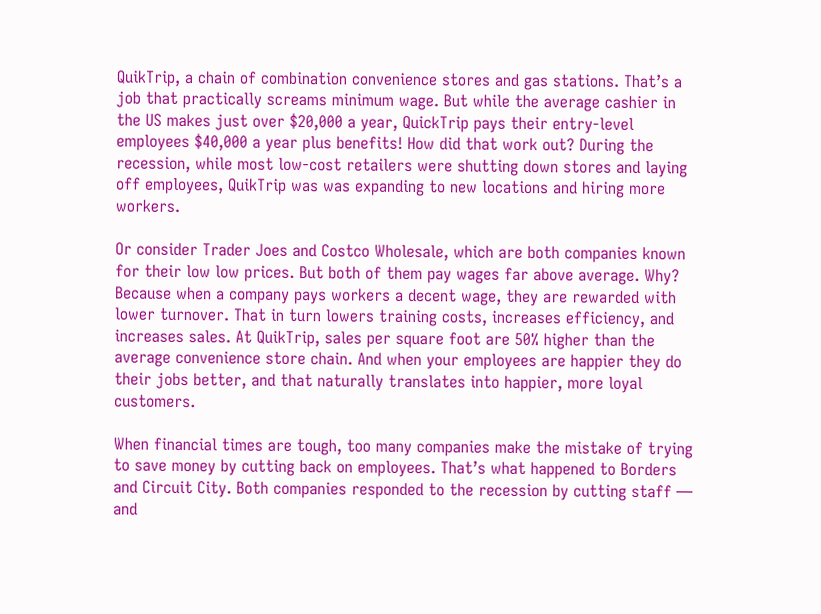QuikTrip, a chain of combination convenience stores and gas stations. That’s a job that practically screams minimum wage. But while the average cashier in the US makes just over $20,000 a year, QuickTrip pays their entry-level employees $40,000 a year plus benefits! How did that work out? During the recession, while most low-cost retailers were shutting down stores and laying off employees, QuikTrip was was expanding to new locations and hiring more workers.

Or consider Trader Joes and Costco Wholesale, which are both companies known for their low low prices. But both of them pay wages far above average. Why? Because when a company pays workers a decent wage, they are rewarded with lower turnover. That in turn lowers training costs, increases efficiency, and increases sales. At QuikTrip, sales per square foot are 50% higher than the average convenience store chain. And when your employees are happier they do their jobs better, and that naturally translates into happier, more loyal customers.

When financial times are tough, too many companies make the mistake of trying to save money by cutting back on employees. That’s what happened to Borders and Circuit City. Both companies responded to the recession by cutting staff — and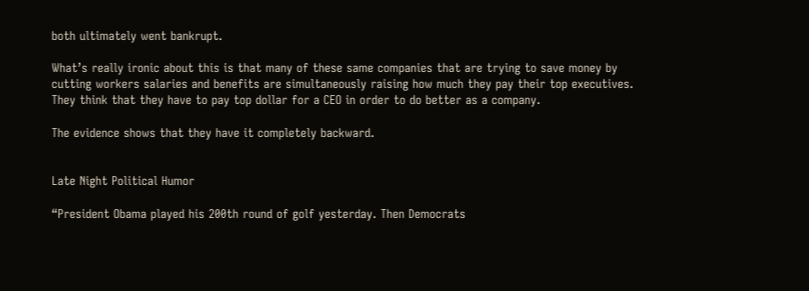both ultimately went bankrupt.

What’s really ironic about this is that many of these same companies that are trying to save money by cutting workers salaries and benefits are simultaneously raising how much they pay their top executives. They think that they have to pay top dollar for a CEO in order to do better as a company.

The evidence shows that they have it completely backward.


Late Night Political Humor

“President Obama played his 200th round of golf yesterday. Then Democrats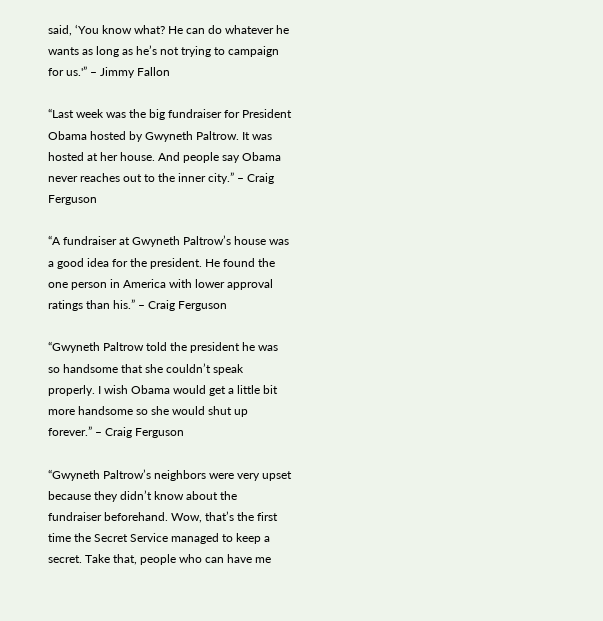said, ‘You know what? He can do whatever he wants as long as he’s not trying to campaign for us.'” – Jimmy Fallon

“Last week was the big fundraiser for President Obama hosted by Gwyneth Paltrow. It was hosted at her house. And people say Obama never reaches out to the inner city.” – Craig Ferguson

“A fundraiser at Gwyneth Paltrow’s house was a good idea for the president. He found the one person in America with lower approval ratings than his.” – Craig Ferguson

“Gwyneth Paltrow told the president he was so handsome that she couldn’t speak properly. I wish Obama would get a little bit more handsome so she would shut up forever.” – Craig Ferguson

“Gwyneth Paltrow’s neighbors were very upset because they didn’t know about the fundraiser beforehand. Wow, that’s the first time the Secret Service managed to keep a secret. Take that, people who can have me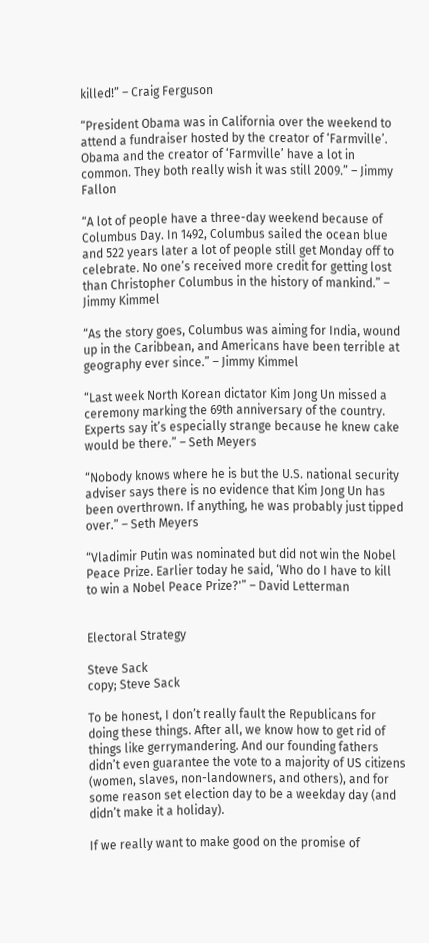killed!” – Craig Ferguson

“President Obama was in California over the weekend to attend a fundraiser hosted by the creator of ‘Farmville’. Obama and the creator of ‘Farmville’ have a lot in common. They both really wish it was still 2009.” – Jimmy Fallon

“A lot of people have a three-day weekend because of Columbus Day. In 1492, Columbus sailed the ocean blue and 522 years later a lot of people still get Monday off to celebrate. No one’s received more credit for getting lost than Christopher Columbus in the history of mankind.” – Jimmy Kimmel

“As the story goes, Columbus was aiming for India, wound up in the Caribbean, and Americans have been terrible at geography ever since.” – Jimmy Kimmel

“Last week North Korean dictator Kim Jong Un missed a ceremony marking the 69th anniversary of the country. Experts say it’s especially strange because he knew cake would be there.” – Seth Meyers

“Nobody knows where he is but the U.S. national security adviser says there is no evidence that Kim Jong Un has been overthrown. If anything, he was probably just tipped over.” – Seth Meyers

“Vladimir Putin was nominated but did not win the Nobel Peace Prize. Earlier today he said, ‘Who do I have to kill to win a Nobel Peace Prize?'” – David Letterman


Electoral Strategy

Steve Sack
copy; Steve Sack

To be honest, I don’t really fault the Republicans for doing these things. After all, we know how to get rid of things like gerrymandering. And our founding fathers didn’t even guarantee the vote to a majority of US citizens (women, slaves, non-landowners, and others), and for some reason set election day to be a weekday day (and didn’t make it a holiday).

If we really want to make good on the promise of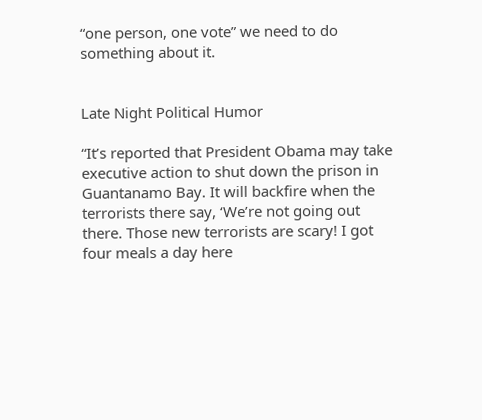“one person, one vote” we need to do something about it.


Late Night Political Humor

“It’s reported that President Obama may take executive action to shut down the prison in Guantanamo Bay. It will backfire when the terrorists there say, ‘We’re not going out there. Those new terrorists are scary! I got four meals a day here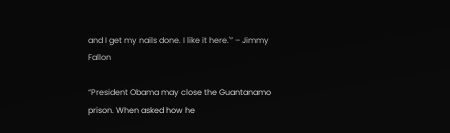and I get my nails done. I like it here.'” – Jimmy Fallon

“President Obama may close the Guantanamo prison. When asked how he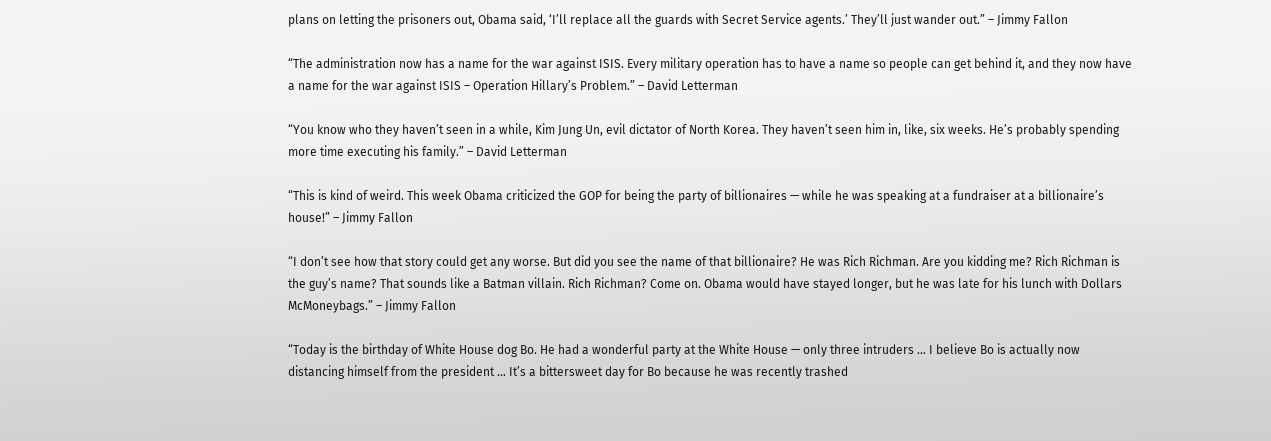plans on letting the prisoners out, Obama said, ‘I’ll replace all the guards with Secret Service agents.’ They’ll just wander out.” – Jimmy Fallon

“The administration now has a name for the war against ISIS. Every military operation has to have a name so people can get behind it, and they now have a name for the war against ISIS – Operation Hillary’s Problem.” – David Letterman

“You know who they haven’t seen in a while, Kim Jung Un, evil dictator of North Korea. They haven’t seen him in, like, six weeks. He’s probably spending more time executing his family.” – David Letterman

“This is kind of weird. This week Obama criticized the GOP for being the party of billionaires — while he was speaking at a fundraiser at a billionaire’s house!” – Jimmy Fallon

“I don’t see how that story could get any worse. But did you see the name of that billionaire? He was Rich Richman. Are you kidding me? Rich Richman is the guy’s name? That sounds like a Batman villain. Rich Richman? Come on. Obama would have stayed longer, but he was late for his lunch with Dollars McMoneybags.” – Jimmy Fallon

“Today is the birthday of White House dog Bo. He had a wonderful party at the White House — only three intruders … I believe Bo is actually now distancing himself from the president … It’s a bittersweet day for Bo because he was recently trashed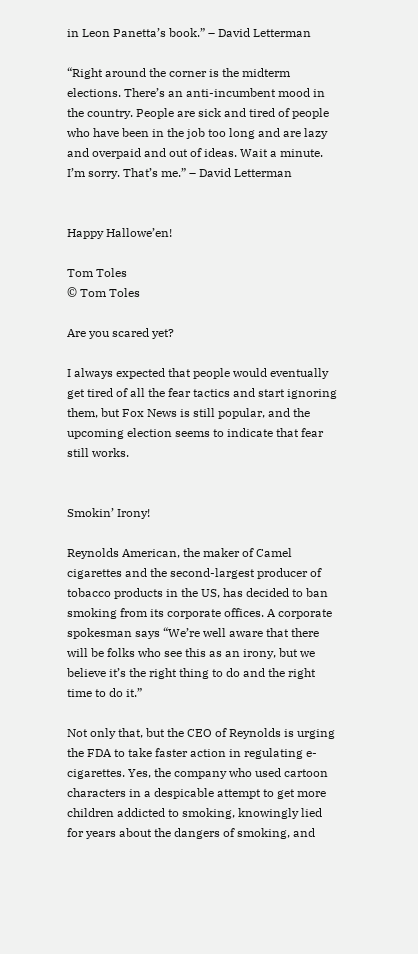in Leon Panetta’s book.” – David Letterman

“Right around the corner is the midterm elections. There’s an anti-incumbent mood in the country. People are sick and tired of people who have been in the job too long and are lazy and overpaid and out of ideas. Wait a minute. I’m sorry. That’s me.” – David Letterman


Happy Hallowe’en!

Tom Toles
© Tom Toles

Are you scared yet?

I always expected that people would eventually get tired of all the fear tactics and start ignoring them, but Fox News is still popular, and the upcoming election seems to indicate that fear still works.


Smokin’ Irony!

Reynolds American, the maker of Camel cigarettes and the second-largest producer of tobacco products in the US, has decided to ban smoking from its corporate offices. A corporate spokesman says “We’re well aware that there will be folks who see this as an irony, but we believe it’s the right thing to do and the right time to do it.”

Not only that, but the CEO of Reynolds is urging the FDA to take faster action in regulating e-cigarettes. Yes, the company who used cartoon characters in a despicable attempt to get more children addicted to smoking, knowingly lied for years about the dangers of smoking, and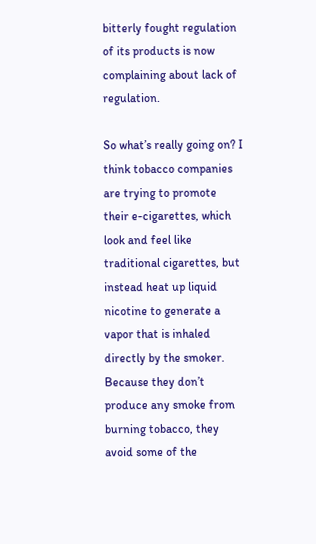bitterly fought regulation of its products is now complaining about lack of regulation.

So what’s really going on? I think tobacco companies are trying to promote their e-cigarettes, which look and feel like traditional cigarettes, but instead heat up liquid nicotine to generate a vapor that is inhaled directly by the smoker. Because they don’t produce any smoke from burning tobacco, they avoid some of the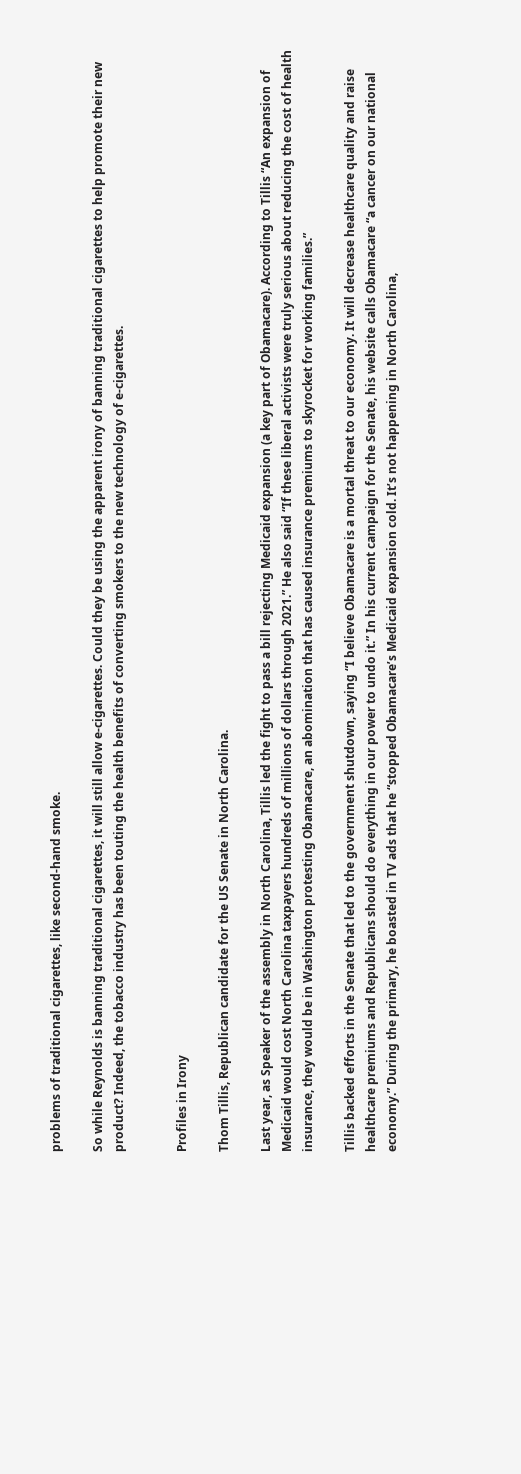problems of traditional cigarettes, like second-hand smoke.

So while Reynolds is banning traditional cigarettes, it will still allow e-cigarettes. Could they be using the apparent irony of banning traditional cigarettes to help promote their new product? Indeed, the tobacco industry has been touting the health benefits of converting smokers to the new technology of e-cigarettes.


Profiles in Irony

Thom Tillis, Republican candidate for the US Senate in North Carolina.

Last year, as Speaker of the assembly in North Carolina, Tillis led the fight to pass a bill rejecting Medicaid expansion (a key part of Obamacare). According to Tillis “An expansion of Medicaid would cost North Carolina taxpayers hundreds of millions of dollars through 2021.” He also said “If these liberal activists were truly serious about reducing the cost of health insurance, they would be in Washington protesting Obamacare, an abomination that has caused insurance premiums to skyrocket for working families.”

Tillis backed efforts in the Senate that led to the government shutdown, saying “I believe Obamacare is a mortal threat to our economy. It will decrease healthcare quality and raise healthcare premiums and Republicans should do everything in our power to undo it.” In his current campaign for the Senate, his website calls Obamacare “a cancer on our national economy.” During the primary, he boasted in TV ads that he “stopped Obamacare’s Medicaid expansion cold. It’s not happening in North Carolina,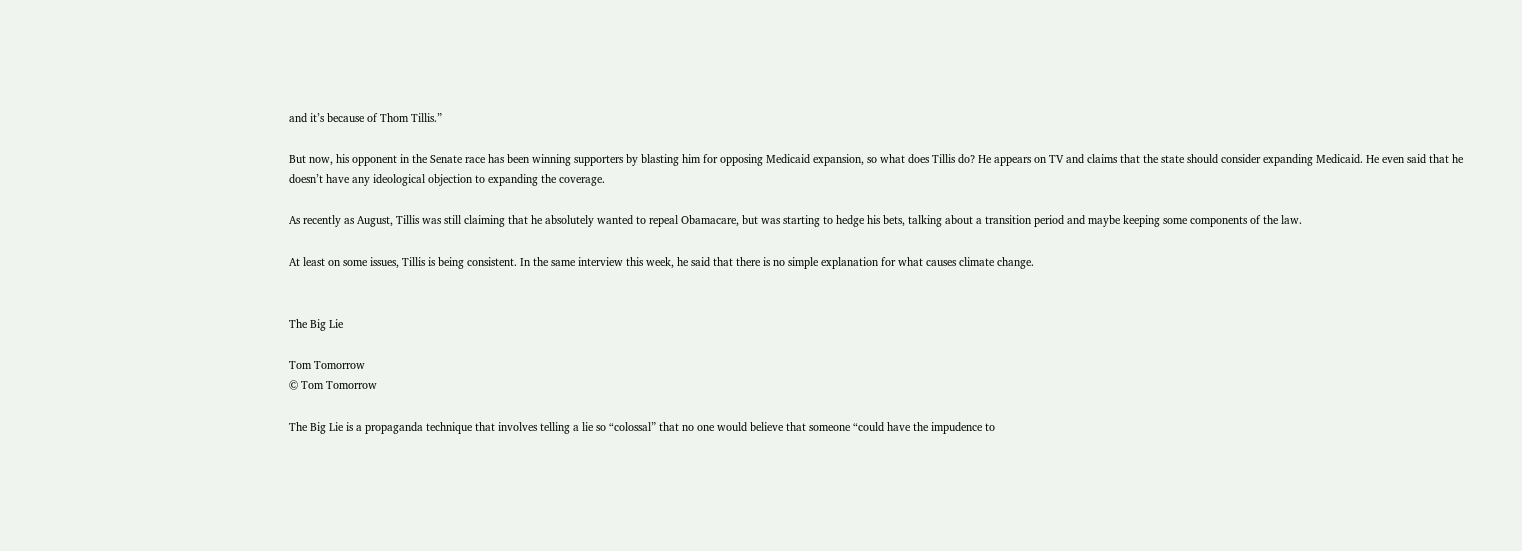and it’s because of Thom Tillis.”

But now, his opponent in the Senate race has been winning supporters by blasting him for opposing Medicaid expansion, so what does Tillis do? He appears on TV and claims that the state should consider expanding Medicaid. He even said that he doesn’t have any ideological objection to expanding the coverage.

As recently as August, Tillis was still claiming that he absolutely wanted to repeal Obamacare, but was starting to hedge his bets, talking about a transition period and maybe keeping some components of the law.

At least on some issues, Tillis is being consistent. In the same interview this week, he said that there is no simple explanation for what causes climate change.


The Big Lie

Tom Tomorrow
© Tom Tomorrow

The Big Lie is a propaganda technique that involves telling a lie so “colossal” that no one would believe that someone “could have the impudence to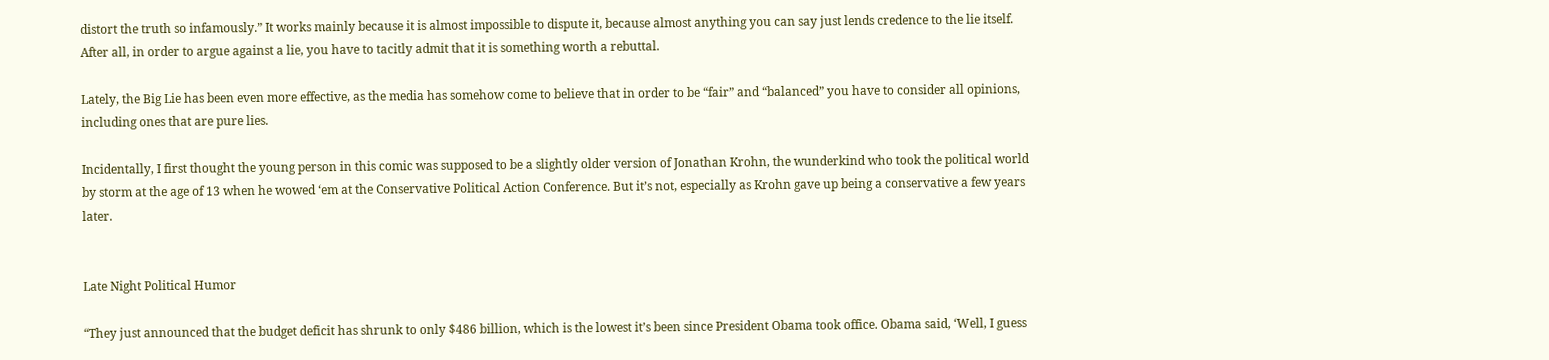distort the truth so infamously.” It works mainly because it is almost impossible to dispute it, because almost anything you can say just lends credence to the lie itself. After all, in order to argue against a lie, you have to tacitly admit that it is something worth a rebuttal.

Lately, the Big Lie has been even more effective, as the media has somehow come to believe that in order to be “fair” and “balanced” you have to consider all opinions, including ones that are pure lies.

Incidentally, I first thought the young person in this comic was supposed to be a slightly older version of Jonathan Krohn, the wunderkind who took the political world by storm at the age of 13 when he wowed ‘em at the Conservative Political Action Conference. But it’s not, especially as Krohn gave up being a conservative a few years later.


Late Night Political Humor

“They just announced that the budget deficit has shrunk to only $486 billion, which is the lowest it’s been since President Obama took office. Obama said, ‘Well, I guess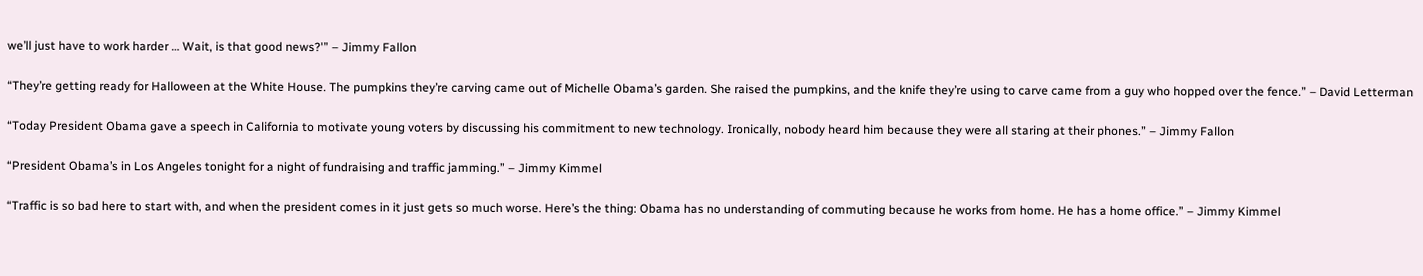we’ll just have to work harder … Wait, is that good news?'” – Jimmy Fallon

“They’re getting ready for Halloween at the White House. The pumpkins they’re carving came out of Michelle Obama’s garden. She raised the pumpkins, and the knife they’re using to carve came from a guy who hopped over the fence.” – David Letterman

“Today President Obama gave a speech in California to motivate young voters by discussing his commitment to new technology. Ironically, nobody heard him because they were all staring at their phones.” – Jimmy Fallon

“President Obama’s in Los Angeles tonight for a night of fundraising and traffic jamming.” – Jimmy Kimmel

“Traffic is so bad here to start with, and when the president comes in it just gets so much worse. Here’s the thing: Obama has no understanding of commuting because he works from home. He has a home office.” – Jimmy Kimmel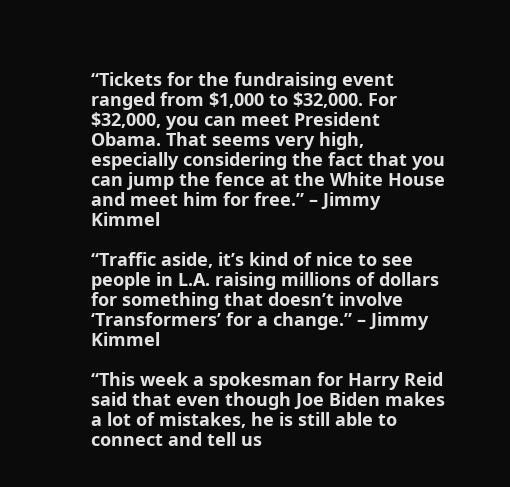“Tickets for the fundraising event ranged from $1,000 to $32,000. For $32,000, you can meet President Obama. That seems very high, especially considering the fact that you can jump the fence at the White House and meet him for free.” – Jimmy Kimmel

“Traffic aside, it’s kind of nice to see people in L.A. raising millions of dollars for something that doesn’t involve ‘Transformers’ for a change.” – Jimmy Kimmel

“This week a spokesman for Harry Reid said that even though Joe Biden makes a lot of mistakes, he is still able to connect and tell us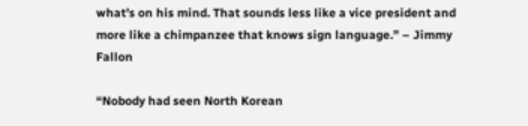what’s on his mind. That sounds less like a vice president and more like a chimpanzee that knows sign language.” – Jimmy Fallon

“Nobody had seen North Korean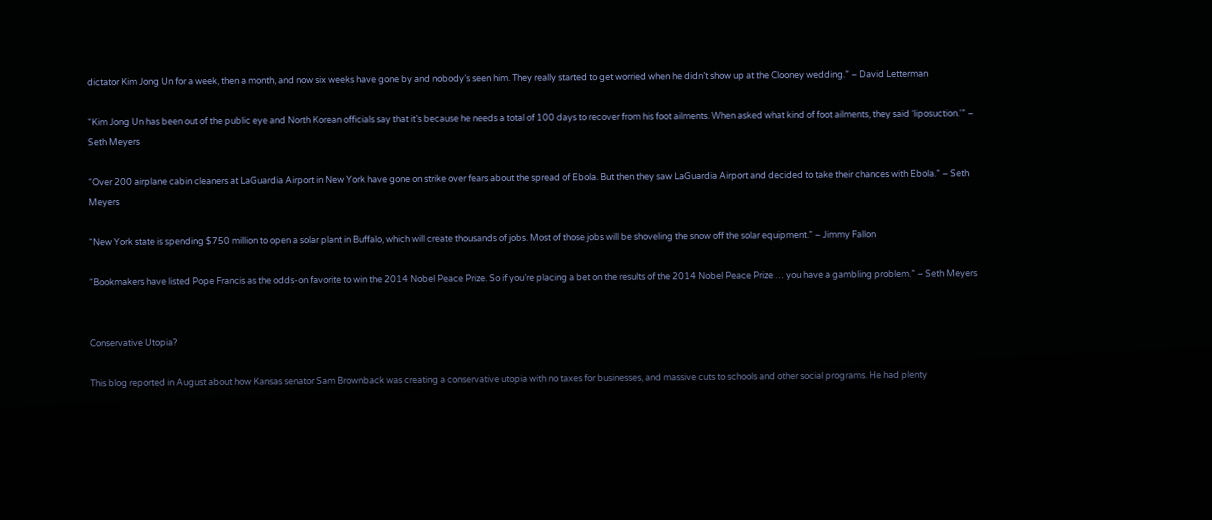dictator Kim Jong Un for a week, then a month, and now six weeks have gone by and nobody’s seen him. They really started to get worried when he didn’t show up at the Clooney wedding.” – David Letterman

“Kim Jong Un has been out of the public eye and North Korean officials say that it’s because he needs a total of 100 days to recover from his foot ailments. When asked what kind of foot ailments, they said ‘liposuction.'” – Seth Meyers

“Over 200 airplane cabin cleaners at LaGuardia Airport in New York have gone on strike over fears about the spread of Ebola. But then they saw LaGuardia Airport and decided to take their chances with Ebola.” – Seth Meyers

“New York state is spending $750 million to open a solar plant in Buffalo, which will create thousands of jobs. Most of those jobs will be shoveling the snow off the solar equipment.” – Jimmy Fallon

“Bookmakers have listed Pope Francis as the odds-on favorite to win the 2014 Nobel Peace Prize. So if you’re placing a bet on the results of the 2014 Nobel Peace Prize … you have a gambling problem.” – Seth Meyers


Conservative Utopia?

This blog reported in August about how Kansas senator Sam Brownback was creating a conservative utopia with no taxes for businesses, and massive cuts to schools and other social programs. He had plenty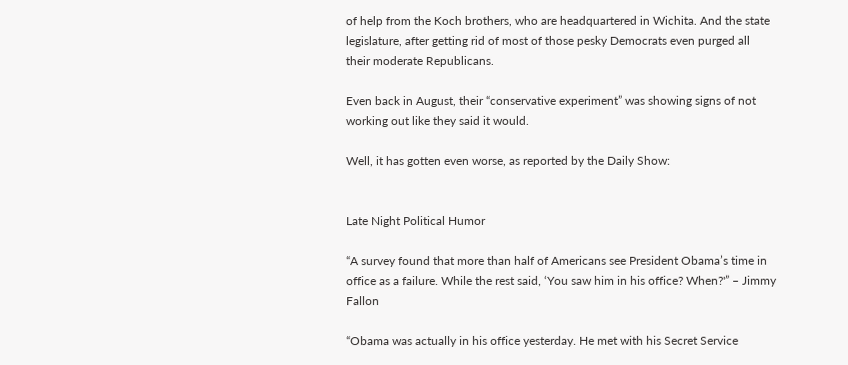of help from the Koch brothers, who are headquartered in Wichita. And the state legislature, after getting rid of most of those pesky Democrats even purged all their moderate Republicans.

Even back in August, their “conservative experiment” was showing signs of not working out like they said it would.

Well, it has gotten even worse, as reported by the Daily Show:


Late Night Political Humor

“A survey found that more than half of Americans see President Obama’s time in office as a failure. While the rest said, ‘You saw him in his office? When?'” – Jimmy Fallon

“Obama was actually in his office yesterday. He met with his Secret Service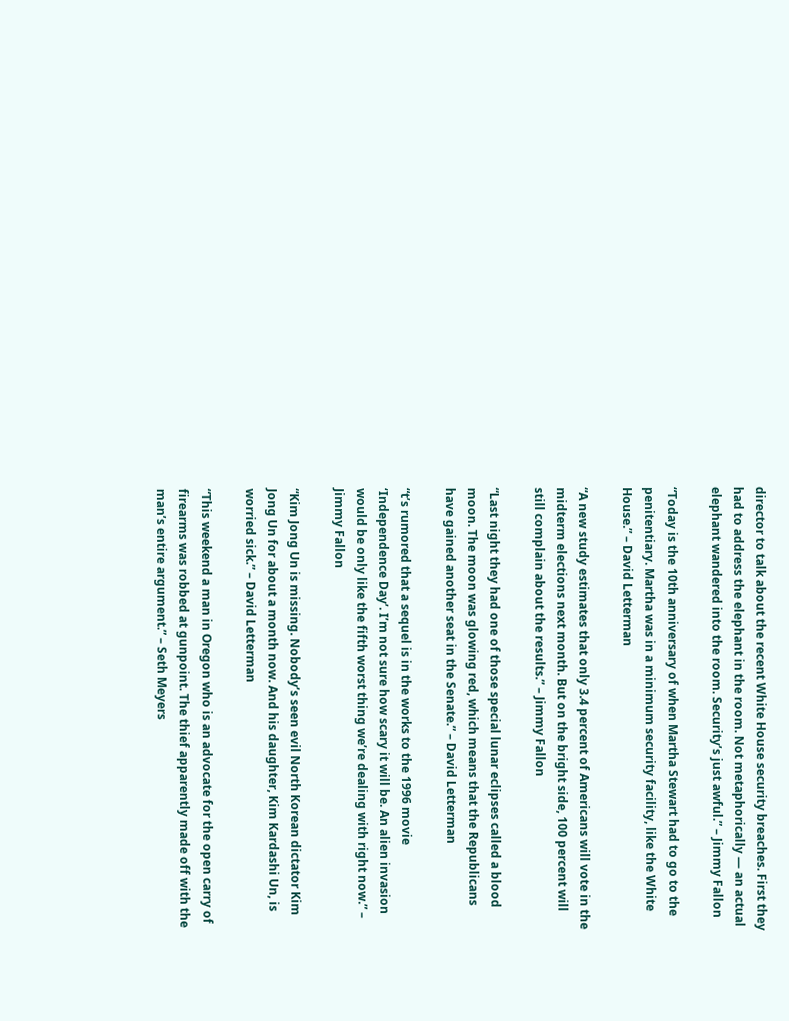director to talk about the recent White House security breaches. First they had to address the elephant in the room. Not metaphorically — an actual elephant wandered into the room. Security’s just awful.” – Jimmy Fallon

“Today is the 10th anniversary of when Martha Stewart had to go to the penitentiary. Martha was in a minimum security facility, like the White House.” – David Letterman

“A new study estimates that only 3.4 percent of Americans will vote in the midterm elections next month. But on the bright side, 100 percent will still complain about the results.” – Jimmy Fallon

“Last night they had one of those special lunar eclipses called a blood moon. The moon was glowing red, which means that the Republicans have gained another seat in the Senate.” – David Letterman

“t’s rumored that a sequel is in the works to the 1996 movie ‘Independence Day’. I’m not sure how scary it will be. An alien invasion would be only like the fifth worst thing we’re dealing with right now.” – Jimmy Fallon

“Kim Jong Un is missing. Nobody’s seen evil North Korean dictator Kim Jong Un for about a month now. And his daughter, Kim Kardashi Un, is worried sick.” – David Letterman

“This weekend a man in Oregon who is an advocate for the open carry of firearms was robbed at gunpoint. The thief apparently made off with the man’s entire argument.” – Seth Meyers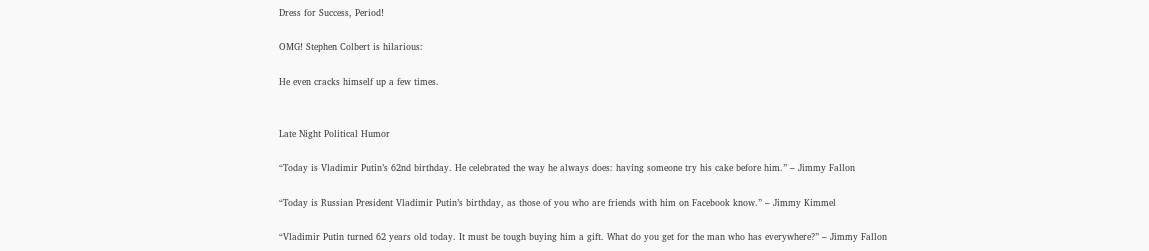Dress for Success, Period!

OMG! Stephen Colbert is hilarious:

He even cracks himself up a few times.


Late Night Political Humor

“Today is Vladimir Putin’s 62nd birthday. He celebrated the way he always does: having someone try his cake before him.” – Jimmy Fallon

“Today is Russian President Vladimir Putin’s birthday, as those of you who are friends with him on Facebook know.” – Jimmy Kimmel

“Vladimir Putin turned 62 years old today. It must be tough buying him a gift. What do you get for the man who has everywhere?” – Jimmy Fallon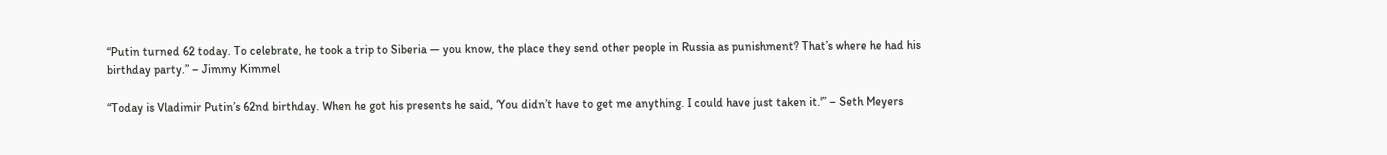“Putin turned 62 today. To celebrate, he took a trip to Siberia — you know, the place they send other people in Russia as punishment? That’s where he had his birthday party.” – Jimmy Kimmel

“Today is Vladimir Putin’s 62nd birthday. When he got his presents he said, ‘You didn’t have to get me anything. I could have just taken it.'” – Seth Meyers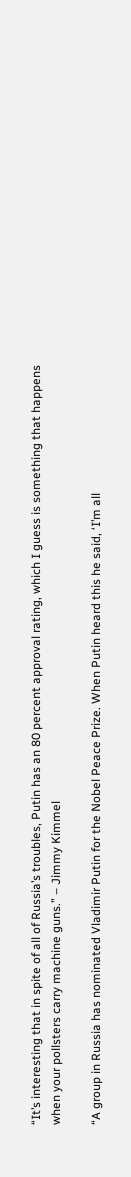“It’s interesting that in spite of all of Russia’s troubles, Putin has an 80 percent approval rating, which I guess is something that happens when your pollsters carry machine guns.” – Jimmy Kimmel

“A group in Russia has nominated Vladimir Putin for the Nobel Peace Prize. When Putin heard this he said, ‘I’m all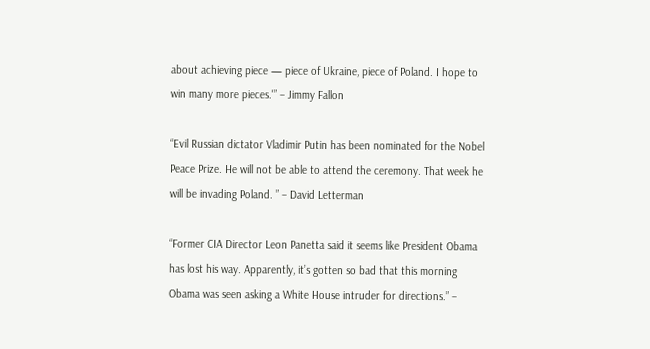about achieving piece — piece of Ukraine, piece of Poland. I hope to win many more pieces.'” – Jimmy Fallon

“Evil Russian dictator Vladimir Putin has been nominated for the Nobel Peace Prize. He will not be able to attend the ceremony. That week he will be invading Poland. ” – David Letterman

“Former CIA Director Leon Panetta said it seems like President Obama has lost his way. Apparently, it’s gotten so bad that this morning Obama was seen asking a White House intruder for directions.” –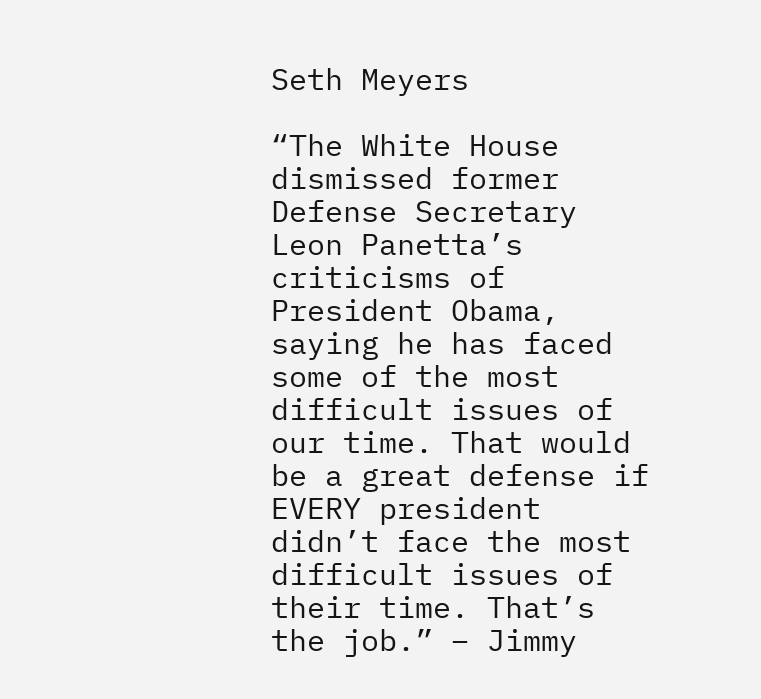Seth Meyers

“The White House dismissed former Defense Secretary Leon Panetta’s criticisms of President Obama, saying he has faced some of the most difficult issues of our time. That would be a great defense if EVERY president didn’t face the most difficult issues of their time. That’s the job.” – Jimmy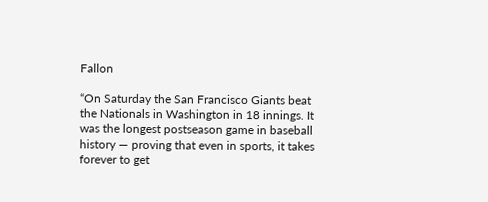Fallon

“On Saturday the San Francisco Giants beat the Nationals in Washington in 18 innings. It was the longest postseason game in baseball history — proving that even in sports, it takes forever to get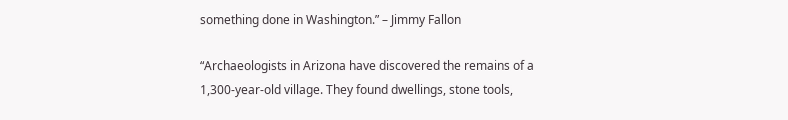something done in Washington.” – Jimmy Fallon

“Archaeologists in Arizona have discovered the remains of a 1,300-year-old village. They found dwellings, stone tools,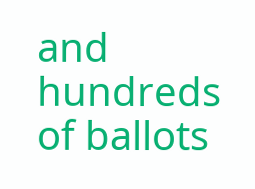and hundreds of ballots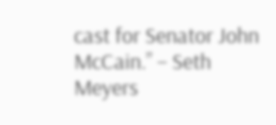cast for Senator John McCain.” – Seth Meyers